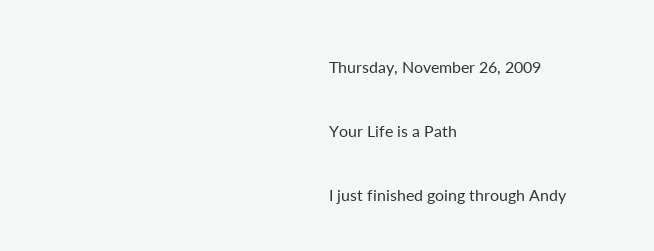Thursday, November 26, 2009

Your Life is a Path

I just finished going through Andy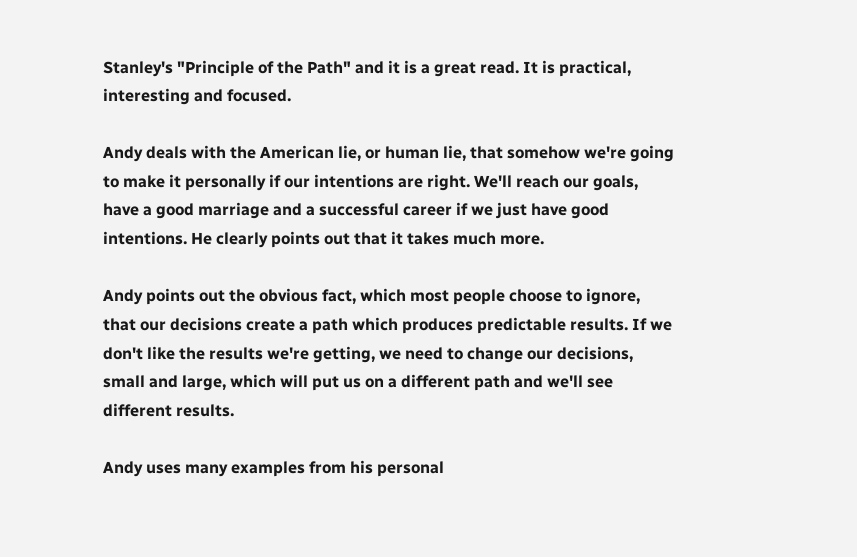Stanley's "Principle of the Path" and it is a great read. It is practical, interesting and focused.

Andy deals with the American lie, or human lie, that somehow we're going to make it personally if our intentions are right. We'll reach our goals, have a good marriage and a successful career if we just have good intentions. He clearly points out that it takes much more.

Andy points out the obvious fact, which most people choose to ignore, that our decisions create a path which produces predictable results. If we don't like the results we're getting, we need to change our decisions, small and large, which will put us on a different path and we'll see different results.

Andy uses many examples from his personal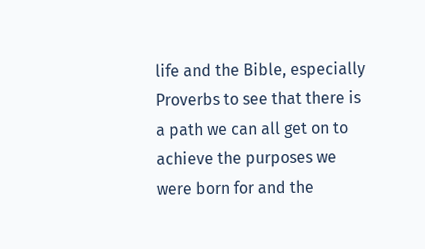life and the Bible, especially Proverbs to see that there is a path we can all get on to achieve the purposes we were born for and the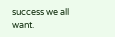success we all want.